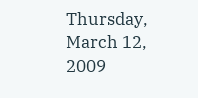Thursday, March 12, 2009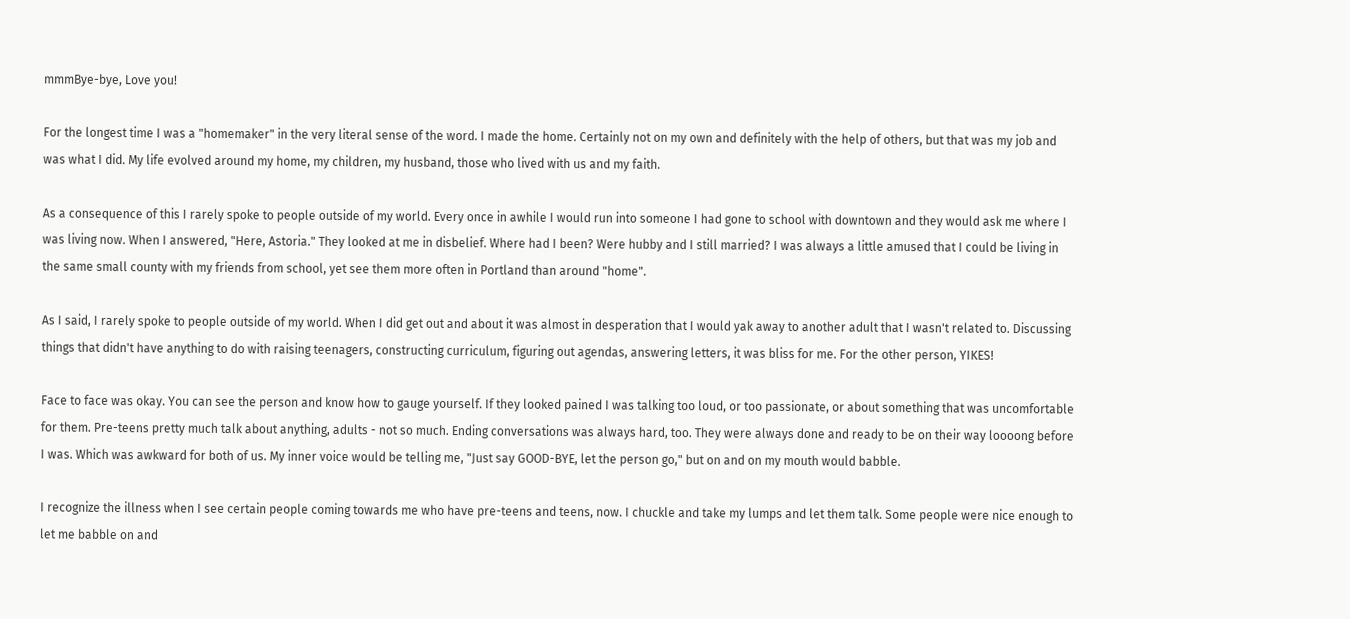mmmBye-bye, Love you!

For the longest time I was a "homemaker" in the very literal sense of the word. I made the home. Certainly not on my own and definitely with the help of others, but that was my job and was what I did. My life evolved around my home, my children, my husband, those who lived with us and my faith.

As a consequence of this I rarely spoke to people outside of my world. Every once in awhile I would run into someone I had gone to school with downtown and they would ask me where I was living now. When I answered, "Here, Astoria." They looked at me in disbelief. Where had I been? Were hubby and I still married? I was always a little amused that I could be living in the same small county with my friends from school, yet see them more often in Portland than around "home".

As I said, I rarely spoke to people outside of my world. When I did get out and about it was almost in desperation that I would yak away to another adult that I wasn't related to. Discussing things that didn't have anything to do with raising teenagers, constructing curriculum, figuring out agendas, answering letters, it was bliss for me. For the other person, YIKES!

Face to face was okay. You can see the person and know how to gauge yourself. If they looked pained I was talking too loud, or too passionate, or about something that was uncomfortable for them. Pre-teens pretty much talk about anything, adults - not so much. Ending conversations was always hard, too. They were always done and ready to be on their way loooong before I was. Which was awkward for both of us. My inner voice would be telling me, "Just say GOOD-BYE, let the person go," but on and on my mouth would babble.

I recognize the illness when I see certain people coming towards me who have pre-teens and teens, now. I chuckle and take my lumps and let them talk. Some people were nice enough to let me babble on and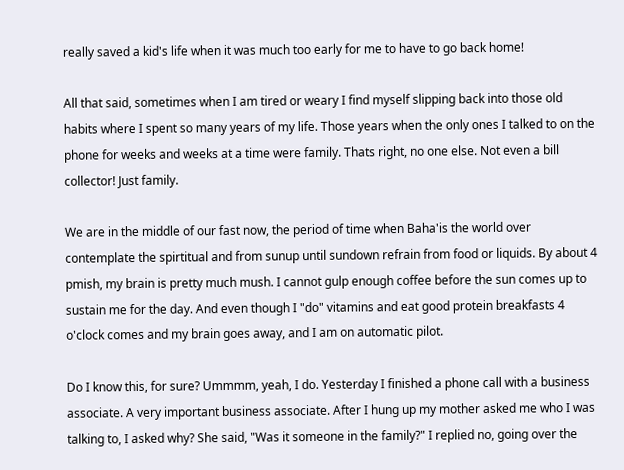really saved a kid's life when it was much too early for me to have to go back home!

All that said, sometimes when I am tired or weary I find myself slipping back into those old habits where I spent so many years of my life. Those years when the only ones I talked to on the phone for weeks and weeks at a time were family. Thats right, no one else. Not even a bill collector! Just family.

We are in the middle of our fast now, the period of time when Baha'is the world over contemplate the spirtitual and from sunup until sundown refrain from food or liquids. By about 4 pmish, my brain is pretty much mush. I cannot gulp enough coffee before the sun comes up to sustain me for the day. And even though I "do" vitamins and eat good protein breakfasts 4 o'clock comes and my brain goes away, and I am on automatic pilot.

Do I know this, for sure? Ummmm, yeah, I do. Yesterday I finished a phone call with a business associate. A very important business associate. After I hung up my mother asked me who I was talking to, I asked why? She said, "Was it someone in the family?" I replied no, going over the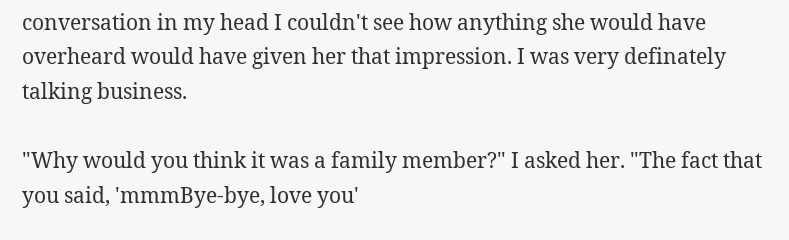conversation in my head I couldn't see how anything she would have overheard would have given her that impression. I was very definately talking business.

"Why would you think it was a family member?" I asked her. "The fact that you said, 'mmmBye-bye, love you'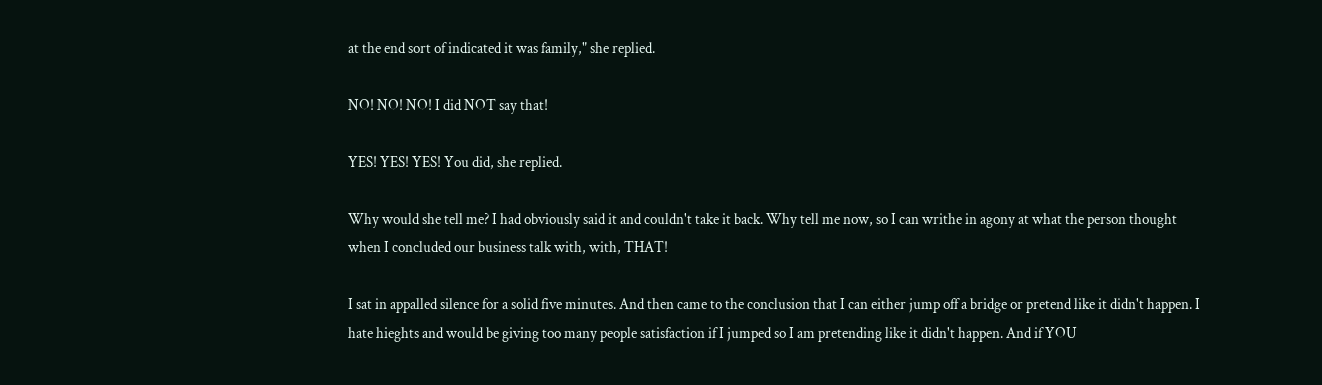at the end sort of indicated it was family," she replied.

NO! NO! NO! I did NOT say that!

YES! YES! YES! You did, she replied.

Why would she tell me? I had obviously said it and couldn't take it back. Why tell me now, so I can writhe in agony at what the person thought when I concluded our business talk with, with, THAT!

I sat in appalled silence for a solid five minutes. And then came to the conclusion that I can either jump off a bridge or pretend like it didn't happen. I hate hieghts and would be giving too many people satisfaction if I jumped so I am pretending like it didn't happen. And if YOU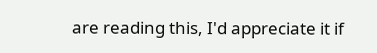are reading this, I'd appreciate it if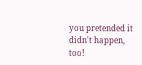you pretended it didn't happen, too!